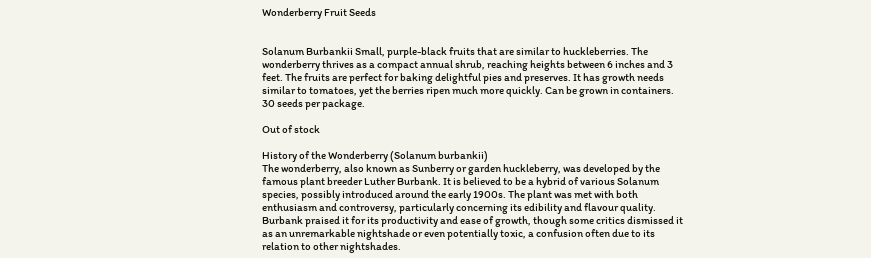Wonderberry Fruit Seeds


Solanum Burbankii Small, purple-black fruits that are similar to huckleberries. The wonderberry thrives as a compact annual shrub, reaching heights between 6 inches and 3 feet. The fruits are perfect for baking delightful pies and preserves. It has growth needs similar to tomatoes, yet the berries ripen much more quickly. Can be grown in containers. 30 seeds per package.

Out of stock

History of the Wonderberry (Solanum burbankii)
The wonderberry, also known as Sunberry or garden huckleberry, was developed by the famous plant breeder Luther Burbank. It is believed to be a hybrid of various Solanum species, possibly introduced around the early 1900s. The plant was met with both enthusiasm and controversy, particularly concerning its edibility and flavour quality. Burbank praised it for its productivity and ease of growth, though some critics dismissed it as an unremarkable nightshade or even potentially toxic, a confusion often due to its relation to other nightshades.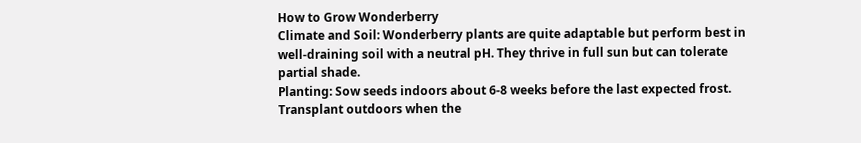How to Grow Wonderberry
Climate and Soil: Wonderberry plants are quite adaptable but perform best in well-draining soil with a neutral pH. They thrive in full sun but can tolerate partial shade.
Planting: Sow seeds indoors about 6-8 weeks before the last expected frost. Transplant outdoors when the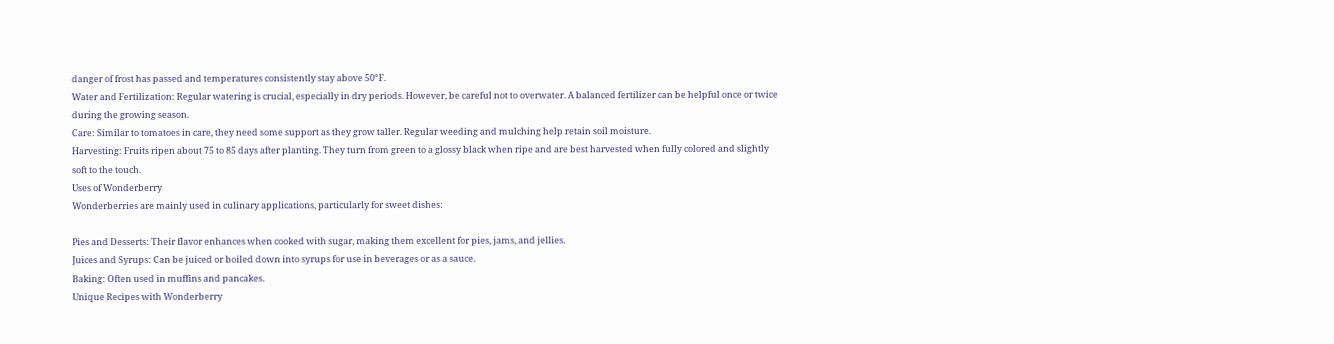danger of frost has passed and temperatures consistently stay above 50°F.
Water and Fertilization: Regular watering is crucial, especially in dry periods. However, be careful not to overwater. A balanced fertilizer can be helpful once or twice during the growing season.
Care: Similar to tomatoes in care, they need some support as they grow taller. Regular weeding and mulching help retain soil moisture.
Harvesting: Fruits ripen about 75 to 85 days after planting. They turn from green to a glossy black when ripe and are best harvested when fully colored and slightly soft to the touch.
Uses of Wonderberry
Wonderberries are mainly used in culinary applications, particularly for sweet dishes:

Pies and Desserts: Their flavor enhances when cooked with sugar, making them excellent for pies, jams, and jellies.
Juices and Syrups: Can be juiced or boiled down into syrups for use in beverages or as a sauce.
Baking: Often used in muffins and pancakes.
Unique Recipes with Wonderberry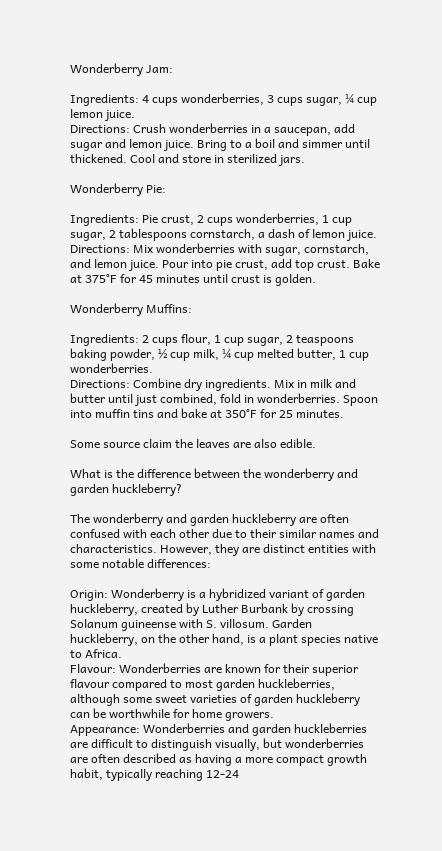Wonderberry Jam:

Ingredients: 4 cups wonderberries, 3 cups sugar, ¼ cup lemon juice.
Directions: Crush wonderberries in a saucepan, add sugar and lemon juice. Bring to a boil and simmer until thickened. Cool and store in sterilized jars.

Wonderberry Pie:

Ingredients: Pie crust, 2 cups wonderberries, 1 cup sugar, 2 tablespoons cornstarch, a dash of lemon juice.
Directions: Mix wonderberries with sugar, cornstarch, and lemon juice. Pour into pie crust, add top crust. Bake at 375°F for 45 minutes until crust is golden.

Wonderberry Muffins:

Ingredients: 2 cups flour, 1 cup sugar, 2 teaspoons baking powder, ½ cup milk, ¼ cup melted butter, 1 cup wonderberries.
Directions: Combine dry ingredients. Mix in milk and butter until just combined, fold in wonderberries. Spoon into muffin tins and bake at 350°F for 25 minutes.

Some source claim the leaves are also edible.

What is the difference between the wonderberry and garden huckleberry?

The wonderberry and garden huckleberry are often confused with each other due to their similar names and characteristics. However, they are distinct entities with some notable differences:

Origin: Wonderberry is a hybridized variant of garden huckleberry, created by Luther Burbank by crossing Solanum guineense with S. villosum. Garden huckleberry, on the other hand, is a plant species native to Africa.
Flavour: Wonderberries are known for their superior flavour compared to most garden huckleberries, although some sweet varieties of garden huckleberry can be worthwhile for home growers.
Appearance: Wonderberries and garden huckleberries are difficult to distinguish visually, but wonderberries are often described as having a more compact growth habit, typically reaching 12-24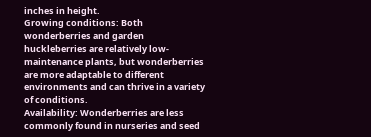inches in height.
Growing conditions: Both wonderberries and garden huckleberries are relatively low-maintenance plants, but wonderberries are more adaptable to different environments and can thrive in a variety of conditions.
Availability: Wonderberries are less commonly found in nurseries and seed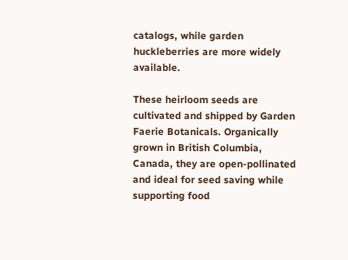catalogs, while garden huckleberries are more widely available.

These heirloom seeds are cultivated and shipped by Garden Faerie Botanicals. Organically grown in British Columbia, Canada, they are open-pollinated and ideal for seed saving while supporting food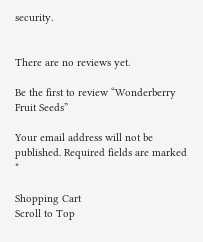security.


There are no reviews yet.

Be the first to review “Wonderberry Fruit Seeds”

Your email address will not be published. Required fields are marked *

Shopping Cart
Scroll to Top